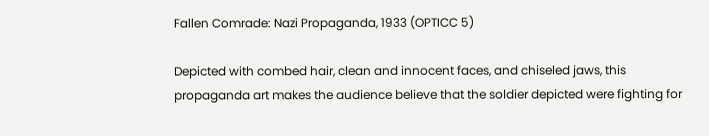Fallen Comrade: Nazi Propaganda, 1933 (OPTICC 5)

Depicted with combed hair, clean and innocent faces, and chiseled jaws, this propaganda art makes the audience believe that the soldier depicted were fighting for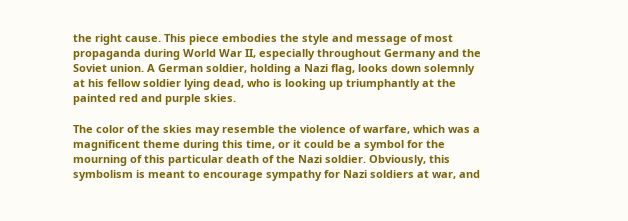the right cause. This piece embodies the style and message of most propaganda during World War II, especially throughout Germany and the Soviet union. A German soldier, holding a Nazi flag, looks down solemnly at his fellow soldier lying dead, who is looking up triumphantly at the painted red and purple skies.

The color of the skies may resemble the violence of warfare, which was a magnificent theme during this time, or it could be a symbol for the mourning of this particular death of the Nazi soldier. Obviously, this symbolism is meant to encourage sympathy for Nazi soldiers at war, and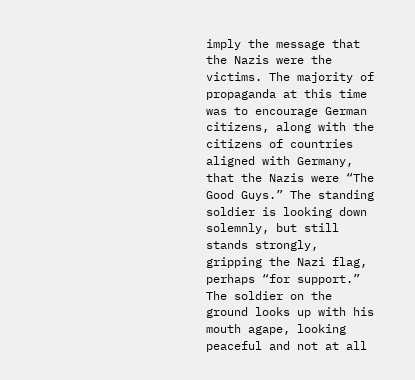imply the message that the Nazis were the victims. The majority of propaganda at this time was to encourage German citizens, along with the citizens of countries aligned with Germany, that the Nazis were “The Good Guys.” The standing soldier is looking down solemnly, but still stands strongly, gripping the Nazi flag, perhaps “for support.” The soldier on the ground looks up with his mouth agape, looking peaceful and not at all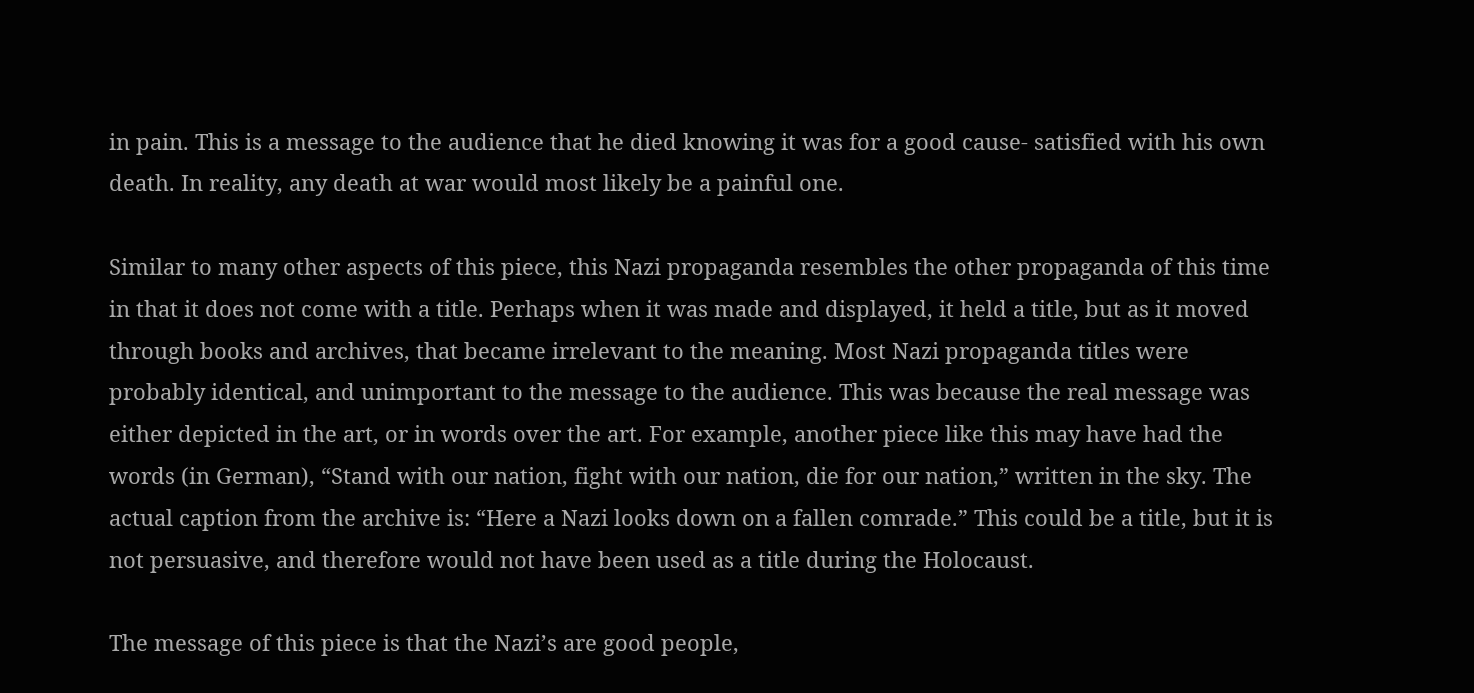in pain. This is a message to the audience that he died knowing it was for a good cause- satisfied with his own death. In reality, any death at war would most likely be a painful one.

Similar to many other aspects of this piece, this Nazi propaganda resembles the other propaganda of this time in that it does not come with a title. Perhaps when it was made and displayed, it held a title, but as it moved through books and archives, that became irrelevant to the meaning. Most Nazi propaganda titles were probably identical, and unimportant to the message to the audience. This was because the real message was either depicted in the art, or in words over the art. For example, another piece like this may have had the words (in German), “Stand with our nation, fight with our nation, die for our nation,” written in the sky. The actual caption from the archive is: “Here a Nazi looks down on a fallen comrade.” This could be a title, but it is not persuasive, and therefore would not have been used as a title during the Holocaust.

The message of this piece is that the Nazi’s are good people,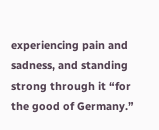experiencing pain and sadness, and standing strong through it “for the good of Germany.”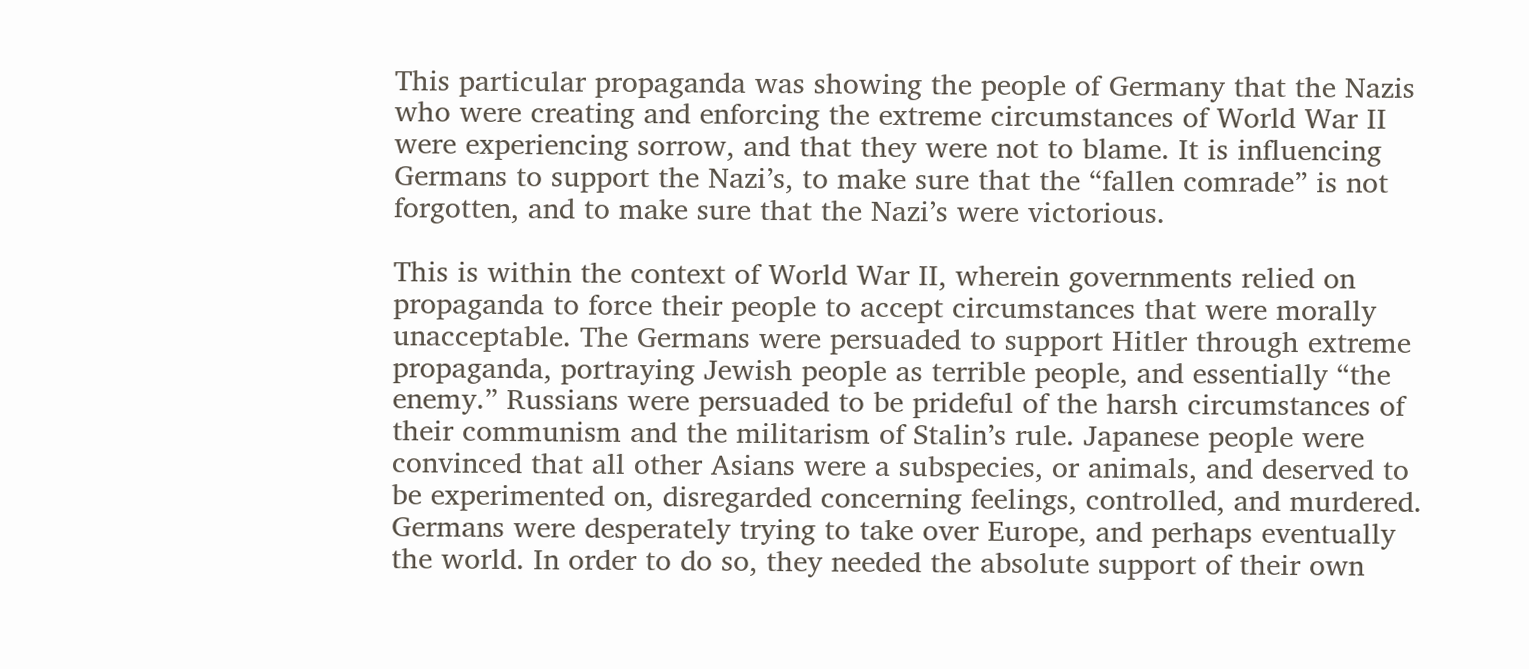This particular propaganda was showing the people of Germany that the Nazis who were creating and enforcing the extreme circumstances of World War II were experiencing sorrow, and that they were not to blame. It is influencing Germans to support the Nazi’s, to make sure that the “fallen comrade” is not forgotten, and to make sure that the Nazi’s were victorious.

This is within the context of World War II, wherein governments relied on propaganda to force their people to accept circumstances that were morally unacceptable. The Germans were persuaded to support Hitler through extreme propaganda, portraying Jewish people as terrible people, and essentially “the enemy.” Russians were persuaded to be prideful of the harsh circumstances of their communism and the militarism of Stalin’s rule. Japanese people were convinced that all other Asians were a subspecies, or animals, and deserved to be experimented on, disregarded concerning feelings, controlled, and murdered. Germans were desperately trying to take over Europe, and perhaps eventually the world. In order to do so, they needed the absolute support of their own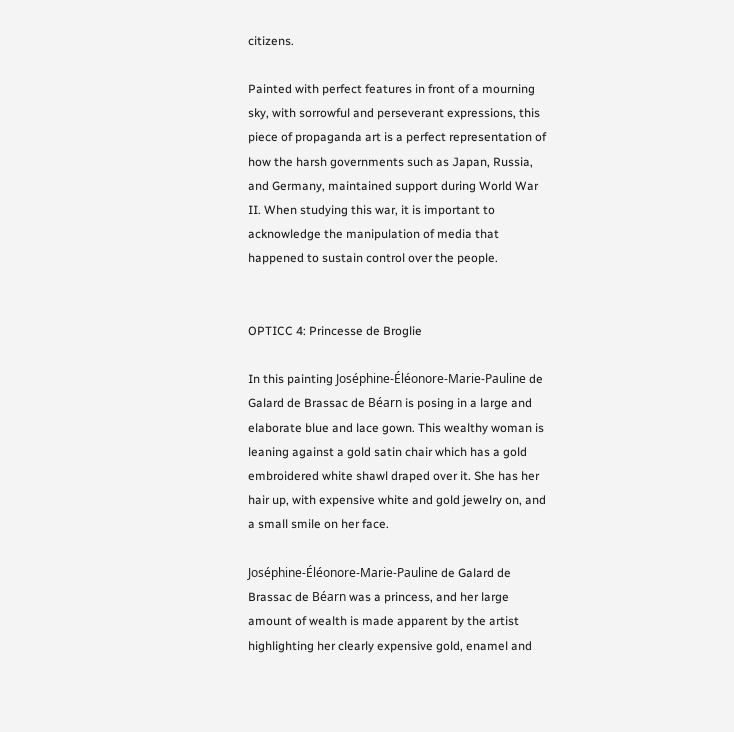citizens.

Painted with perfect features in front of a mourning sky, with sorrowful and perseverant expressions, this piece of propaganda art is a perfect representation of how the harsh governments such as Japan, Russia, and Germany, maintained support during World War II. When studying this war, it is important to acknowledge the manipulation of media that happened to sustain control over the people.


OPTICC 4: Princesse de Broglie

In this painting Joséphine-Éléonore-Marie-Pauline de Galard de Brassac de Béarn is posing in a large and elaborate blue and lace gown. This wealthy woman is leaning against a gold satin chair which has a gold embroidered white shawl draped over it. She has her hair up, with expensive white and gold jewelry on, and a small smile on her face.

Joséphine-Éléonore-Marie-Pauline de Galard de Brassac de Béarn was a princess, and her large amount of wealth is made apparent by the artist highlighting her clearly expensive gold, enamel and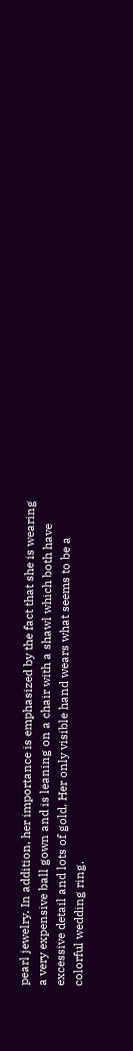pearl jewelry. In addition, her importance is emphasized by the fact that she is wearing a very expensive ball gown and is leaning on a chair with a shawl which both have excessive detail and lots of gold. Her only visible hand wears what seems to be a colorful wedding ring.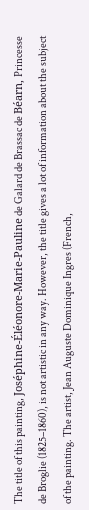The title of this painting, Joséphine-Éléonore-Marie-Pauline de Galard de Brassac de Béarn, Princesse de Broglie (1825–1860), is not artistic in any way. However, the title gives a lot of information about the subject of the painting. The artist, Jean Auguste Dominique Ingres (French,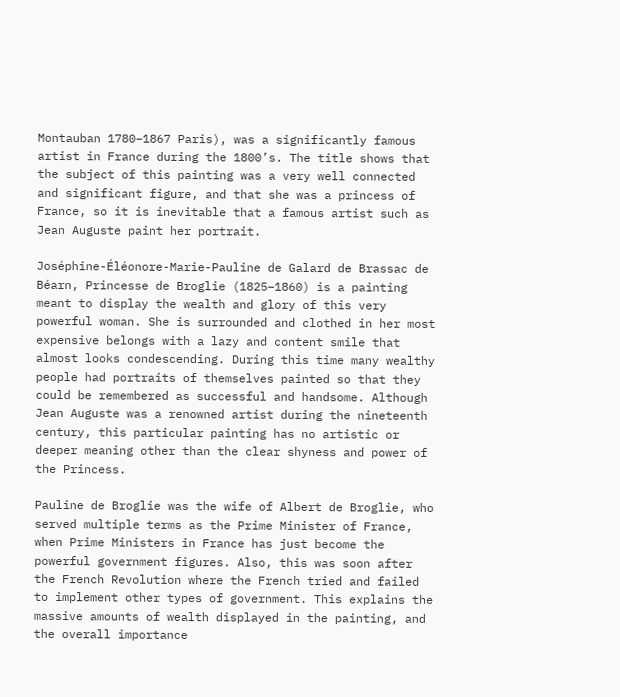Montauban 1780–1867 Paris), was a significantly famous artist in France during the 1800’s. The title shows that the subject of this painting was a very well connected and significant figure, and that she was a princess of France, so it is inevitable that a famous artist such as Jean Auguste paint her portrait.

Joséphine-Éléonore-Marie-Pauline de Galard de Brassac de Béarn, Princesse de Broglie (1825–1860) is a painting meant to display the wealth and glory of this very powerful woman. She is surrounded and clothed in her most expensive belongs with a lazy and content smile that almost looks condescending. During this time many wealthy people had portraits of themselves painted so that they could be remembered as successful and handsome. Although Jean Auguste was a renowned artist during the nineteenth century, this particular painting has no artistic or deeper meaning other than the clear shyness and power of the Princess.

Pauline de Broglie was the wife of Albert de Broglie, who served multiple terms as the Prime Minister of France, when Prime Ministers in France has just become the powerful government figures. Also, this was soon after the French Revolution where the French tried and failed to implement other types of government. This explains the massive amounts of wealth displayed in the painting, and the overall importance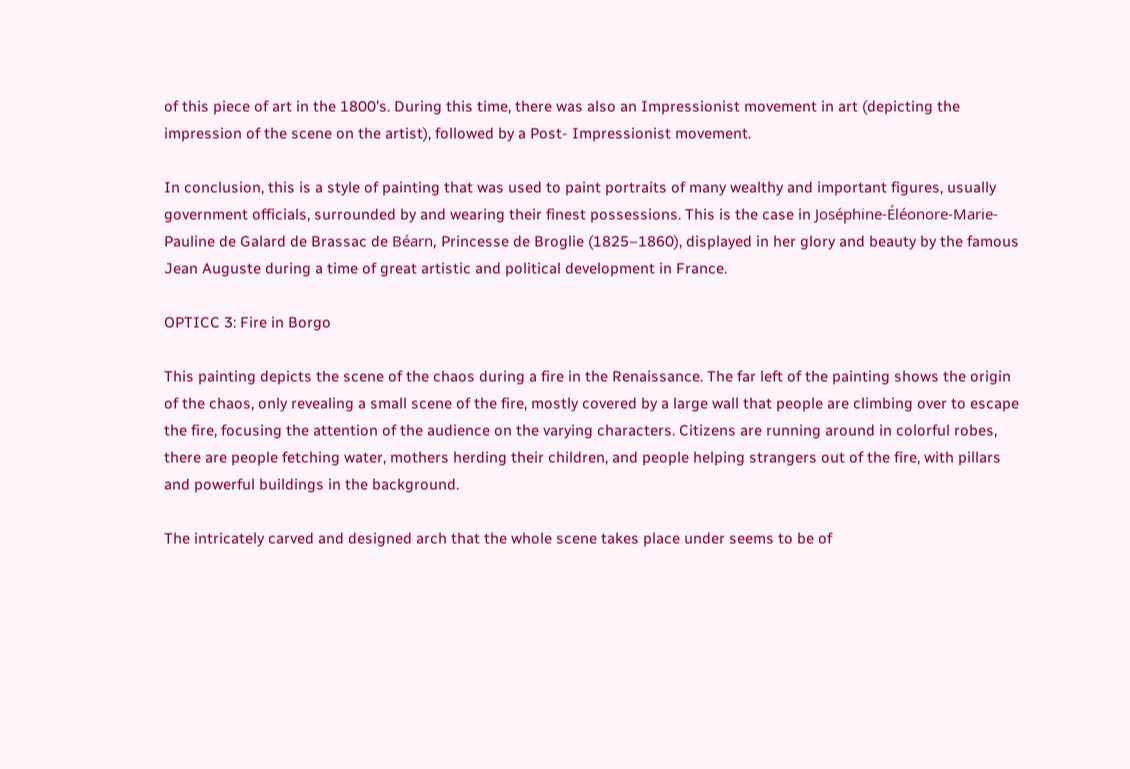of this piece of art in the 1800’s. During this time, there was also an Impressionist movement in art (depicting the impression of the scene on the artist), followed by a Post- Impressionist movement.

In conclusion, this is a style of painting that was used to paint portraits of many wealthy and important figures, usually government officials, surrounded by and wearing their finest possessions. This is the case in Joséphine-Éléonore-Marie-Pauline de Galard de Brassac de Béarn, Princesse de Broglie (1825–1860), displayed in her glory and beauty by the famous Jean Auguste during a time of great artistic and political development in France.

OPTICC 3: Fire in Borgo

This painting depicts the scene of the chaos during a fire in the Renaissance. The far left of the painting shows the origin of the chaos, only revealing a small scene of the fire, mostly covered by a large wall that people are climbing over to escape the fire, focusing the attention of the audience on the varying characters. Citizens are running around in colorful robes, there are people fetching water, mothers herding their children, and people helping strangers out of the fire, with pillars and powerful buildings in the background.

The intricately carved and designed arch that the whole scene takes place under seems to be of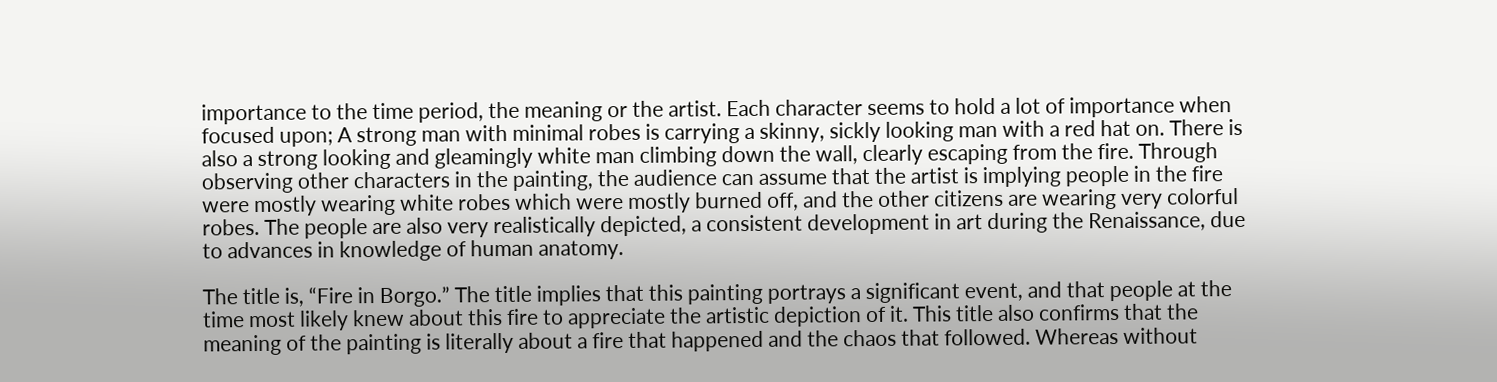importance to the time period, the meaning or the artist. Each character seems to hold a lot of importance when focused upon; A strong man with minimal robes is carrying a skinny, sickly looking man with a red hat on. There is also a strong looking and gleamingly white man climbing down the wall, clearly escaping from the fire. Through observing other characters in the painting, the audience can assume that the artist is implying people in the fire were mostly wearing white robes which were mostly burned off, and the other citizens are wearing very colorful robes. The people are also very realistically depicted, a consistent development in art during the Renaissance, due to advances in knowledge of human anatomy.

The title is, “Fire in Borgo.” The title implies that this painting portrays a significant event, and that people at the time most likely knew about this fire to appreciate the artistic depiction of it. This title also confirms that the meaning of the painting is literally about a fire that happened and the chaos that followed. Whereas without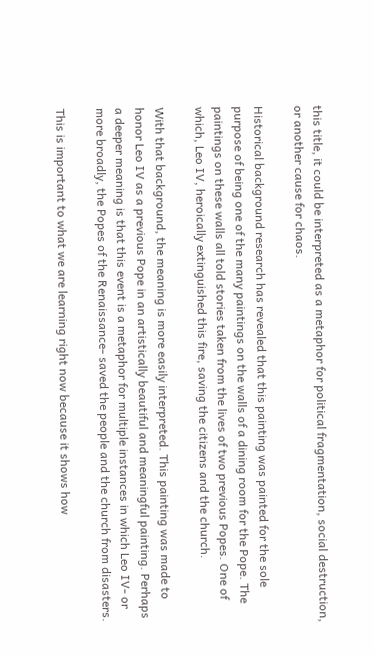this title, it could be interpreted as a metaphor for political fragmentation, social destruction, or another cause for chaos.

Historical background research has revealed that this painting was painted for the sole purpose of being one of the many paintings on the walls of a dining room for the Pope. The paintings on these walls all told stories taken from the lives of two previous Popes. One of which, Leo IV, heroically extinguished this fire, saving the citizens and the church.

With that background, the meaning is more easily interpreted. This painting was made to honor Leo IV as a previous Pope in an artistically beautiful and meaningful painting. Perhaps a deeper meaning is that this event is a metaphor for multiple instances in which Leo IV- or more broadly, the Popes of the Renaissance- saved the people and the church from disasters.

This is important to what we are learning right now because it shows how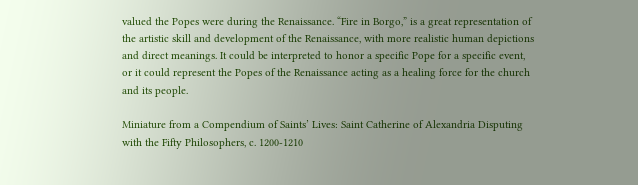valued the Popes were during the Renaissance. “Fire in Borgo,” is a great representation of the artistic skill and development of the Renaissance, with more realistic human depictions and direct meanings. It could be interpreted to honor a specific Pope for a specific event, or it could represent the Popes of the Renaissance acting as a healing force for the church and its people.

Miniature from a Compendium of Saints’ Lives: Saint Catherine of Alexandria Disputing with the Fifty Philosophers, c. 1200-1210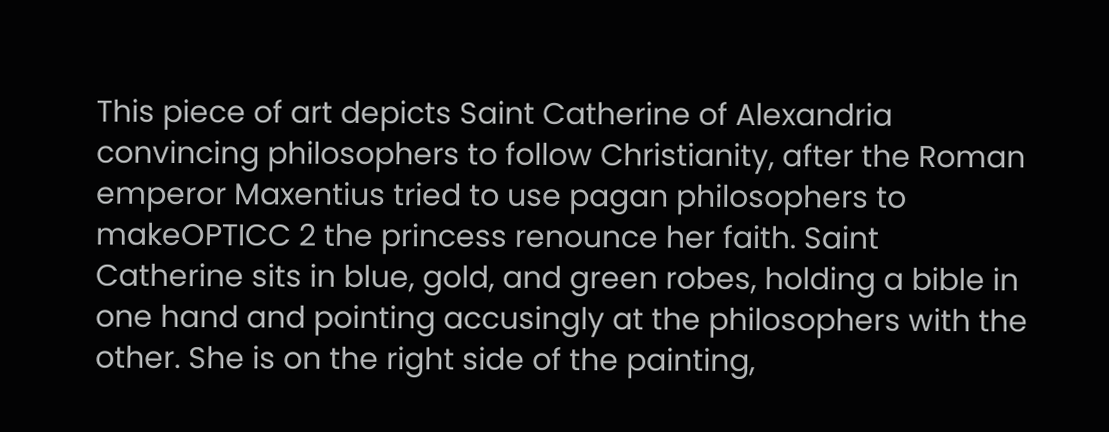This piece of art depicts Saint Catherine of Alexandria convincing philosophers to follow Christianity, after the Roman emperor Maxentius tried to use pagan philosophers to makeOPTICC 2 the princess renounce her faith. Saint Catherine sits in blue, gold, and green robes, holding a bible in one hand and pointing accusingly at the philosophers with the other. She is on the right side of the painting,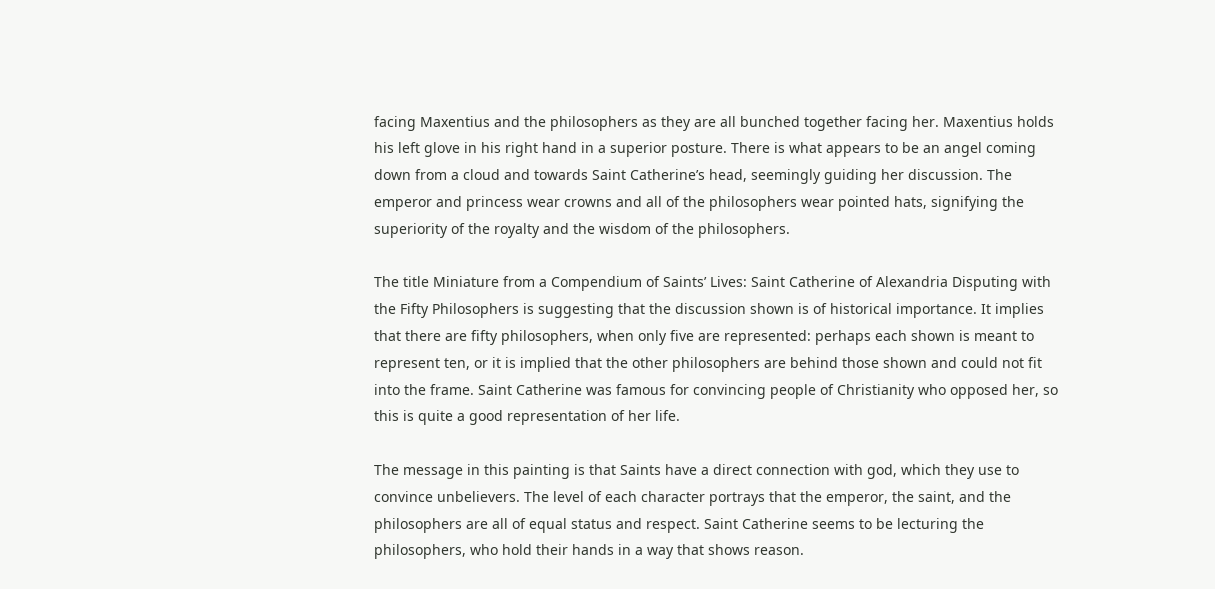facing Maxentius and the philosophers as they are all bunched together facing her. Maxentius holds his left glove in his right hand in a superior posture. There is what appears to be an angel coming down from a cloud and towards Saint Catherine’s head, seemingly guiding her discussion. The emperor and princess wear crowns and all of the philosophers wear pointed hats, signifying the superiority of the royalty and the wisdom of the philosophers.

The title Miniature from a Compendium of Saints’ Lives: Saint Catherine of Alexandria Disputing with the Fifty Philosophers is suggesting that the discussion shown is of historical importance. It implies that there are fifty philosophers, when only five are represented: perhaps each shown is meant to represent ten, or it is implied that the other philosophers are behind those shown and could not fit into the frame. Saint Catherine was famous for convincing people of Christianity who opposed her, so this is quite a good representation of her life.

The message in this painting is that Saints have a direct connection with god, which they use to convince unbelievers. The level of each character portrays that the emperor, the saint, and the philosophers are all of equal status and respect. Saint Catherine seems to be lecturing the philosophers, who hold their hands in a way that shows reason.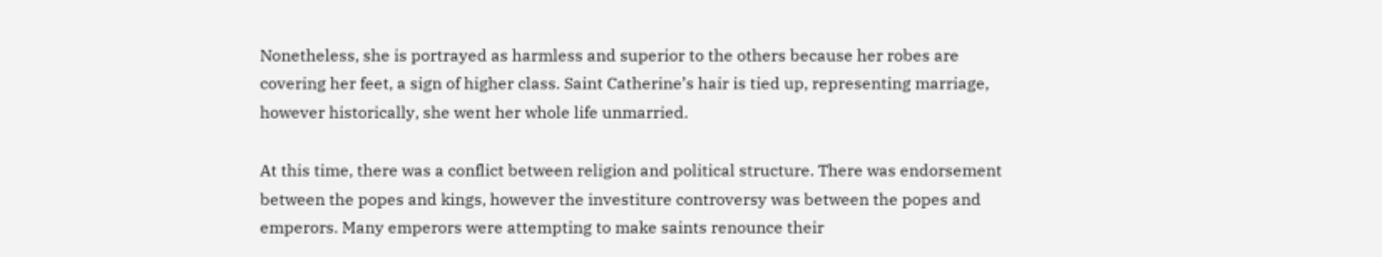Nonetheless, she is portrayed as harmless and superior to the others because her robes are covering her feet, a sign of higher class. Saint Catherine’s hair is tied up, representing marriage, however historically, she went her whole life unmarried.

At this time, there was a conflict between religion and political structure. There was endorsement between the popes and kings, however the investiture controversy was between the popes and emperors. Many emperors were attempting to make saints renounce their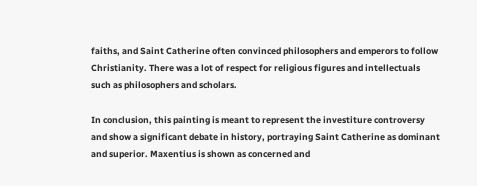faiths, and Saint Catherine often convinced philosophers and emperors to follow Christianity. There was a lot of respect for religious figures and intellectuals such as philosophers and scholars.

In conclusion, this painting is meant to represent the investiture controversy and show a significant debate in history, portraying Saint Catherine as dominant and superior. Maxentius is shown as concerned and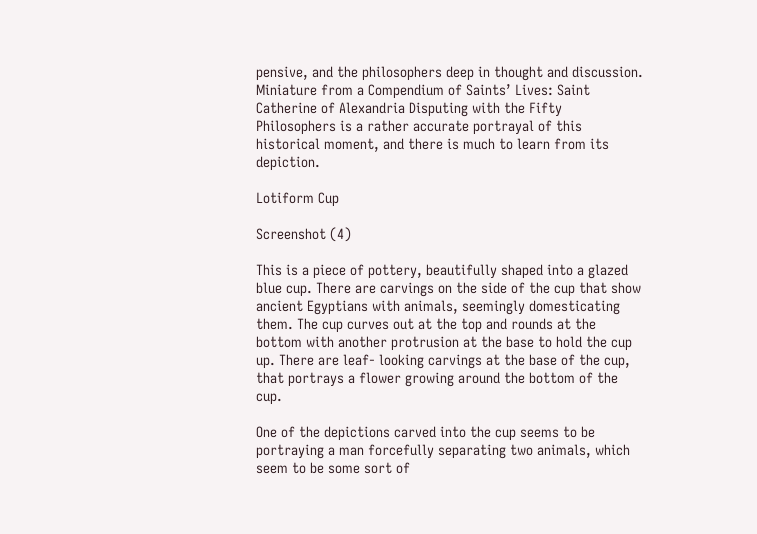pensive, and the philosophers deep in thought and discussion. Miniature from a Compendium of Saints’ Lives: Saint Catherine of Alexandria Disputing with the Fifty Philosophers is a rather accurate portrayal of this historical moment, and there is much to learn from its depiction.

Lotiform Cup

Screenshot (4)

This is a piece of pottery, beautifully shaped into a glazed blue cup. There are carvings on the side of the cup that show ancient Egyptians with animals, seemingly domesticating them. The cup curves out at the top and rounds at the bottom with another protrusion at the base to hold the cup up. There are leaf- looking carvings at the base of the cup, that portrays a flower growing around the bottom of the cup.

One of the depictions carved into the cup seems to be portraying a man forcefully separating two animals, which seem to be some sort of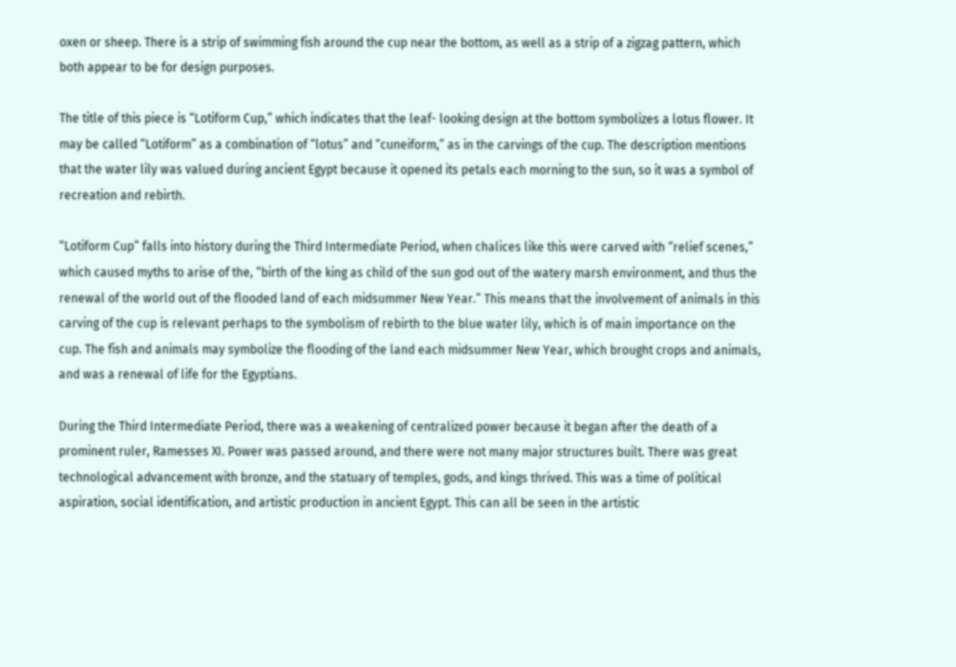oxen or sheep. There is a strip of swimming fish around the cup near the bottom, as well as a strip of a zigzag pattern, which both appear to be for design purposes.

The title of this piece is “Lotiform Cup,” which indicates that the leaf- looking design at the bottom symbolizes a lotus flower. It may be called “Lotiform” as a combination of “lotus” and “cuneiform,” as in the carvings of the cup. The description mentions that the water lily was valued during ancient Egypt because it opened its petals each morning to the sun, so it was a symbol of recreation and rebirth.

“Lotiform Cup” falls into history during the Third Intermediate Period, when chalices like this were carved with “relief scenes,” which caused myths to arise of the, “birth of the king as child of the sun god out of the watery marsh environment, and thus the renewal of the world out of the flooded land of each midsummer New Year.” This means that the involvement of animals in this carving of the cup is relevant perhaps to the symbolism of rebirth to the blue water lily, which is of main importance on the cup. The fish and animals may symbolize the flooding of the land each midsummer New Year, which brought crops and animals, and was a renewal of life for the Egyptians.

During the Third Intermediate Period, there was a weakening of centralized power because it began after the death of a prominent ruler, Ramesses XI. Power was passed around, and there were not many major structures built. There was great technological advancement with bronze, and the statuary of temples, gods, and kings thrived. This was a time of political aspiration, social identification, and artistic production in ancient Egypt. This can all be seen in the artistic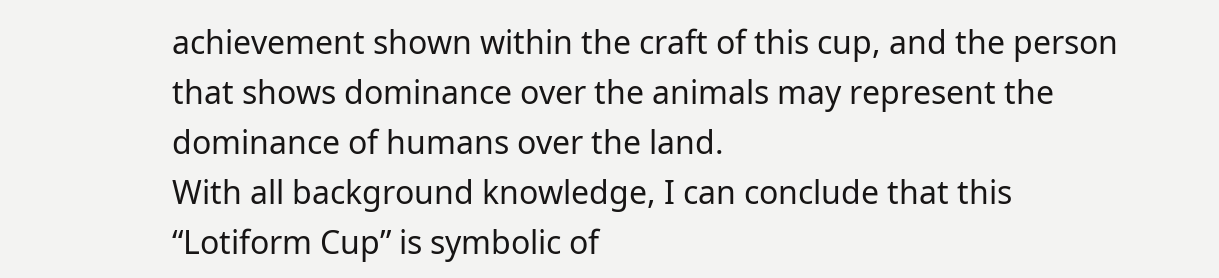achievement shown within the craft of this cup, and the person that shows dominance over the animals may represent the dominance of humans over the land.
With all background knowledge, I can conclude that this “Lotiform Cup” is symbolic of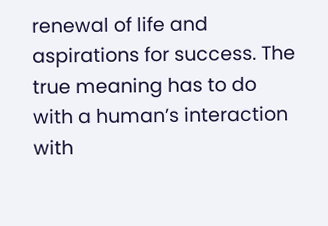renewal of life and aspirations for success. The true meaning has to do with a human’s interaction with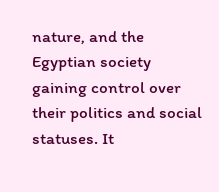nature, and the Egyptian society gaining control over their politics and social statuses. It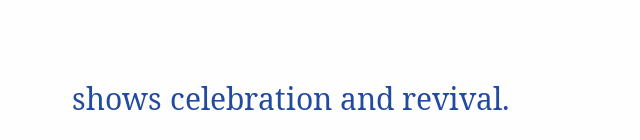shows celebration and revival.